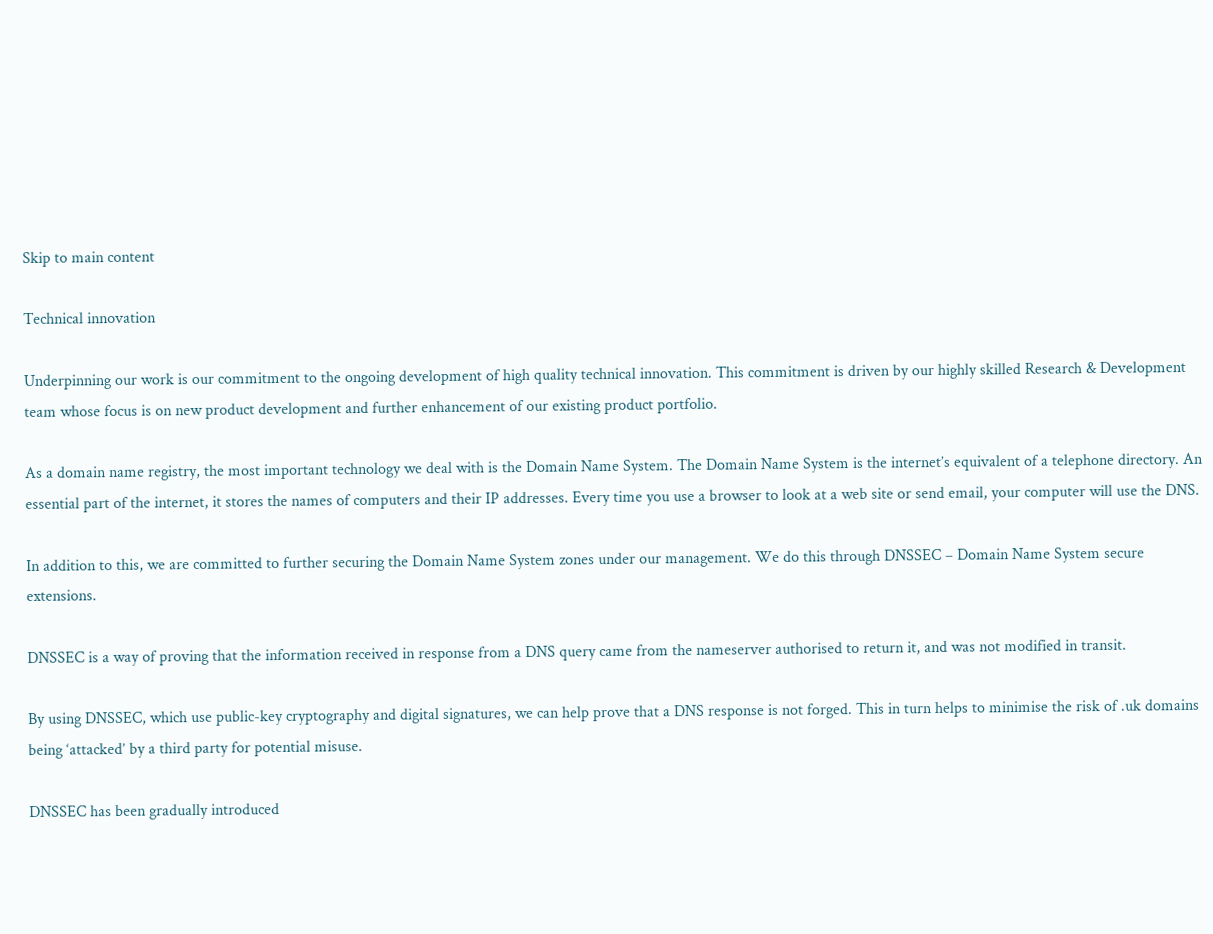Skip to main content

Technical innovation

Underpinning our work is our commitment to the ongoing development of high quality technical innovation. This commitment is driven by our highly skilled Research & Development team whose focus is on new product development and further enhancement of our existing product portfolio.

As a domain name registry, the most important technology we deal with is the Domain Name System. The Domain Name System is the internet’s equivalent of a telephone directory. An essential part of the internet, it stores the names of computers and their IP addresses. Every time you use a browser to look at a web site or send email, your computer will use the DNS.

In addition to this, we are committed to further securing the Domain Name System zones under our management. We do this through DNSSEC – Domain Name System secure extensions.

DNSSEC is a way of proving that the information received in response from a DNS query came from the nameserver authorised to return it, and was not modified in transit.

By using DNSSEC, which use public-key cryptography and digital signatures, we can help prove that a DNS response is not forged. This in turn helps to minimise the risk of .uk domains being ‘attacked’ by a third party for potential misuse.

DNSSEC has been gradually introduced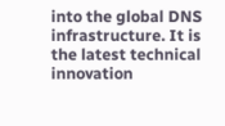into the global DNS infrastructure. It is the latest technical innovation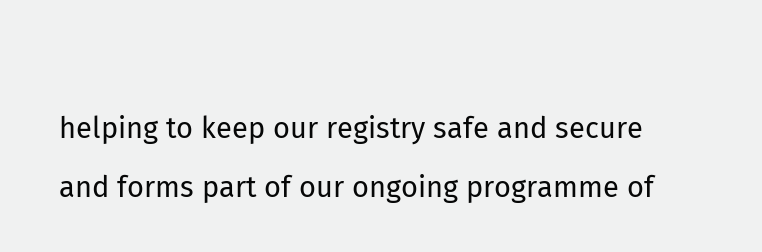helping to keep our registry safe and secure and forms part of our ongoing programme of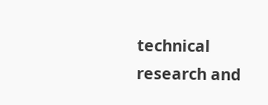technical research and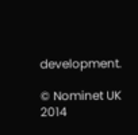development.

© Nominet UK 2014